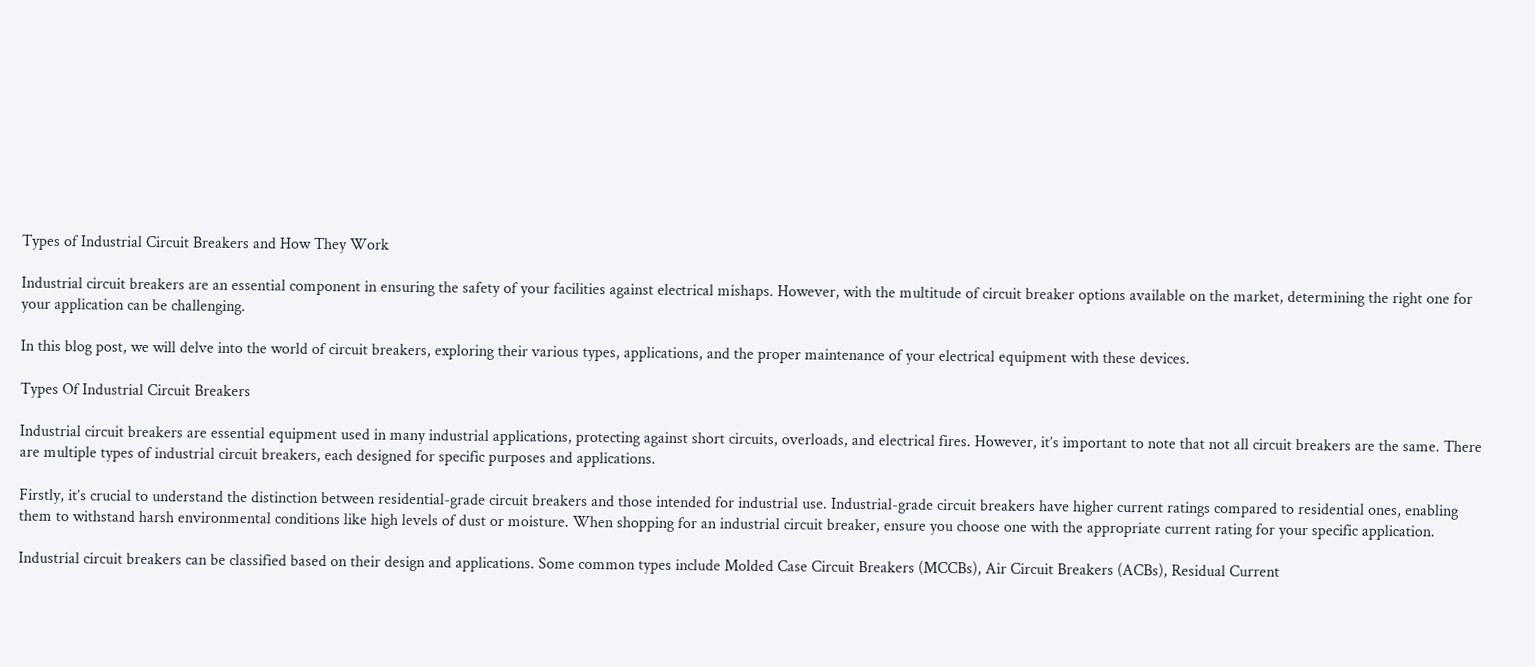Types of Industrial Circuit Breakers and How They Work

Industrial circuit breakers are an essential component in ensuring the safety of your facilities against electrical mishaps. However, with the multitude of circuit breaker options available on the market, determining the right one for your application can be challenging.

In this blog post, we will delve into the world of circuit breakers, exploring their various types, applications, and the proper maintenance of your electrical equipment with these devices.

Types Of Industrial Circuit Breakers

Industrial circuit breakers are essential equipment used in many industrial applications, protecting against short circuits, overloads, and electrical fires. However, it’s important to note that not all circuit breakers are the same. There are multiple types of industrial circuit breakers, each designed for specific purposes and applications.

Firstly, it’s crucial to understand the distinction between residential-grade circuit breakers and those intended for industrial use. Industrial-grade circuit breakers have higher current ratings compared to residential ones, enabling them to withstand harsh environmental conditions like high levels of dust or moisture. When shopping for an industrial circuit breaker, ensure you choose one with the appropriate current rating for your specific application.

Industrial circuit breakers can be classified based on their design and applications. Some common types include Molded Case Circuit Breakers (MCCBs), Air Circuit Breakers (ACBs), Residual Current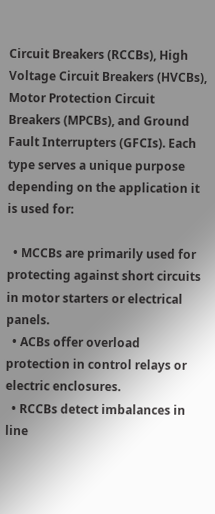Circuit Breakers (RCCBs), High Voltage Circuit Breakers (HVCBs), Motor Protection Circuit Breakers (MPCBs), and Ground Fault Interrupters (GFCIs). Each type serves a unique purpose depending on the application it is used for:

  • MCCBs are primarily used for protecting against short circuits in motor starters or electrical panels.
  • ACBs offer overload protection in control relays or electric enclosures.
  • RCCBs detect imbalances in line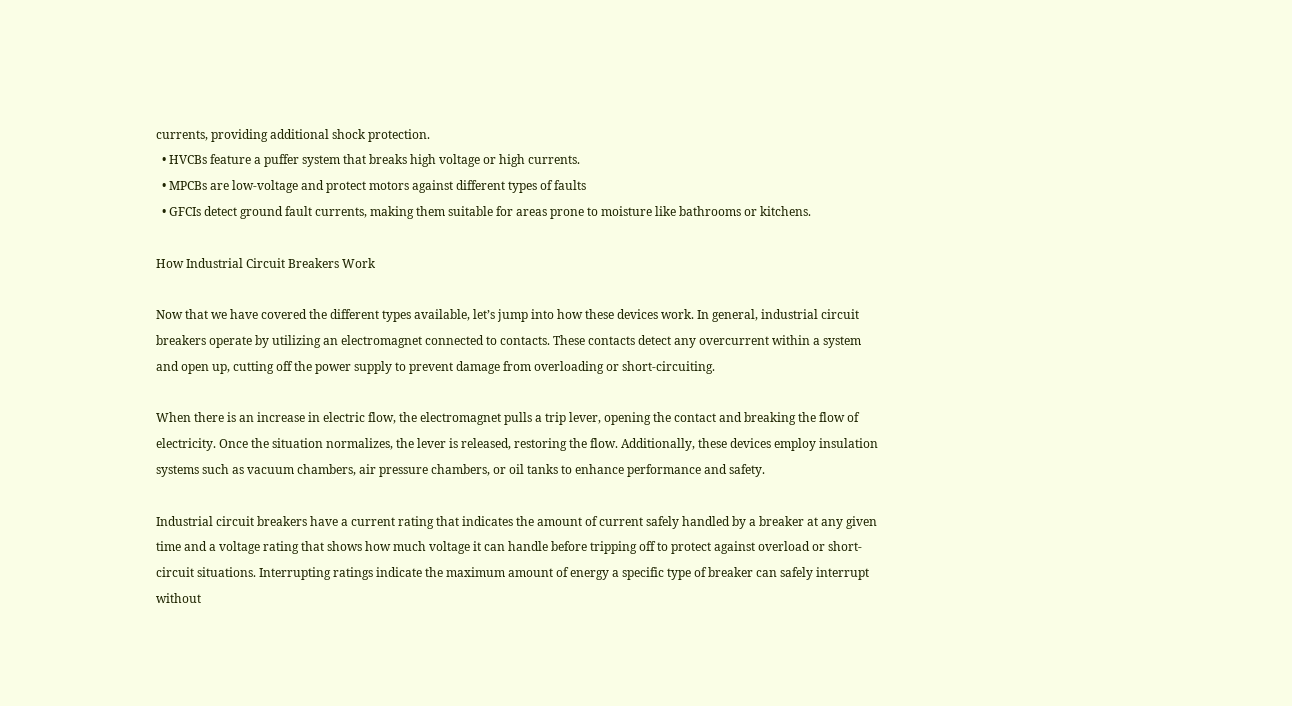currents, providing additional shock protection.
  • HVCBs feature a puffer system that breaks high voltage or high currents.
  • MPCBs are low-voltage and protect motors against different types of faults
  • GFCIs detect ground fault currents, making them suitable for areas prone to moisture like bathrooms or kitchens.

How Industrial Circuit Breakers Work

Now that we have covered the different types available, let’s jump into how these devices work. In general, industrial circuit breakers operate by utilizing an electromagnet connected to contacts. These contacts detect any overcurrent within a system and open up, cutting off the power supply to prevent damage from overloading or short-circuiting.

When there is an increase in electric flow, the electromagnet pulls a trip lever, opening the contact and breaking the flow of electricity. Once the situation normalizes, the lever is released, restoring the flow. Additionally, these devices employ insulation systems such as vacuum chambers, air pressure chambers, or oil tanks to enhance performance and safety.

Industrial circuit breakers have a current rating that indicates the amount of current safely handled by a breaker at any given time and a voltage rating that shows how much voltage it can handle before tripping off to protect against overload or short-circuit situations. Interrupting ratings indicate the maximum amount of energy a specific type of breaker can safely interrupt without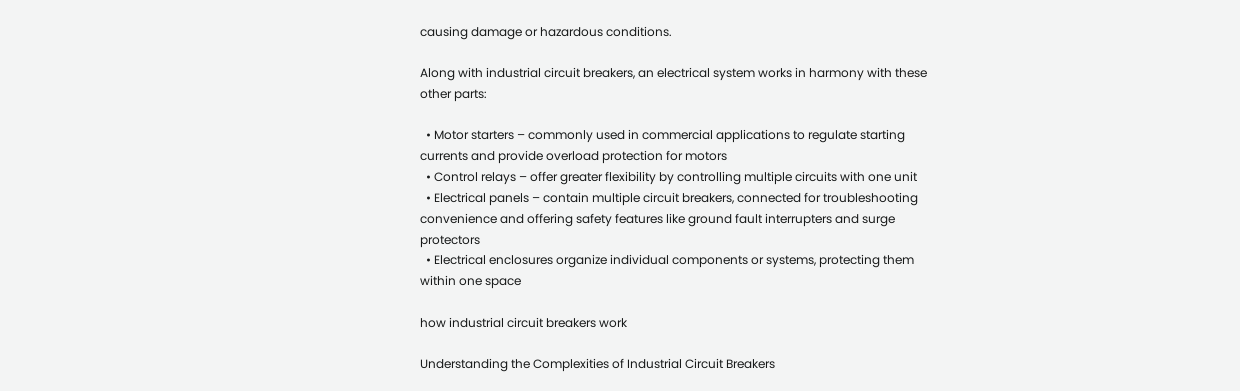causing damage or hazardous conditions.

Along with industrial circuit breakers, an electrical system works in harmony with these other parts:

  • Motor starters – commonly used in commercial applications to regulate starting currents and provide overload protection for motors
  • Control relays – offer greater flexibility by controlling multiple circuits with one unit
  • Electrical panels – contain multiple circuit breakers, connected for troubleshooting convenience and offering safety features like ground fault interrupters and surge protectors
  • Electrical enclosures organize individual components or systems, protecting them within one space

how industrial circuit breakers work

Understanding the Complexities of Industrial Circuit Breakers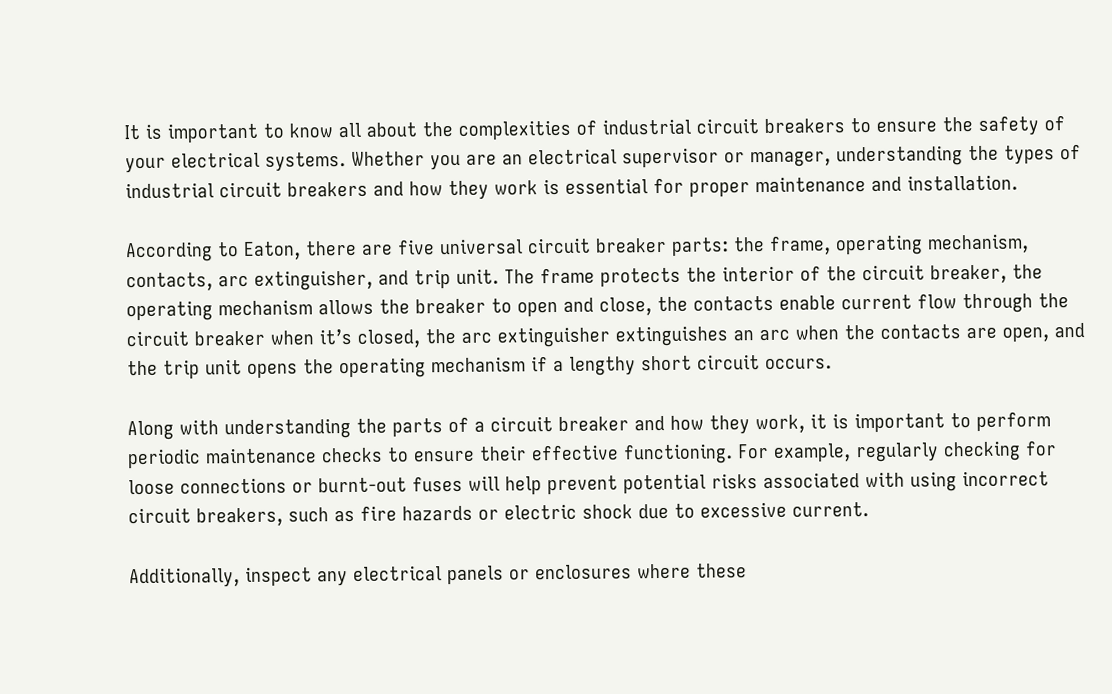It is important to know all about the complexities of industrial circuit breakers to ensure the safety of your electrical systems. Whether you are an electrical supervisor or manager, understanding the types of industrial circuit breakers and how they work is essential for proper maintenance and installation.

According to Eaton, there are five universal circuit breaker parts: the frame, operating mechanism, contacts, arc extinguisher, and trip unit. The frame protects the interior of the circuit breaker, the operating mechanism allows the breaker to open and close, the contacts enable current flow through the circuit breaker when it’s closed, the arc extinguisher extinguishes an arc when the contacts are open, and the trip unit opens the operating mechanism if a lengthy short circuit occurs.

Along with understanding the parts of a circuit breaker and how they work, it is important to perform periodic maintenance checks to ensure their effective functioning. For example, regularly checking for loose connections or burnt-out fuses will help prevent potential risks associated with using incorrect circuit breakers, such as fire hazards or electric shock due to excessive current.

Additionally, inspect any electrical panels or enclosures where these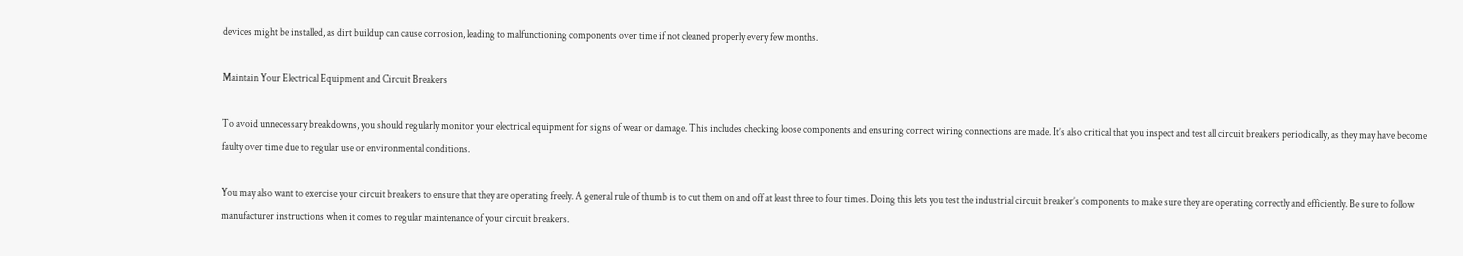devices might be installed, as dirt buildup can cause corrosion, leading to malfunctioning components over time if not cleaned properly every few months.

Maintain Your Electrical Equipment and Circuit Breakers

To avoid unnecessary breakdowns, you should regularly monitor your electrical equipment for signs of wear or damage. This includes checking loose components and ensuring correct wiring connections are made. It’s also critical that you inspect and test all circuit breakers periodically, as they may have become faulty over time due to regular use or environmental conditions.

You may also want to exercise your circuit breakers to ensure that they are operating freely. A general rule of thumb is to cut them on and off at least three to four times. Doing this lets you test the industrial circuit breaker’s components to make sure they are operating correctly and efficiently. Be sure to follow manufacturer instructions when it comes to regular maintenance of your circuit breakers.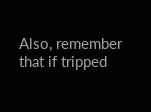Also, remember that if tripped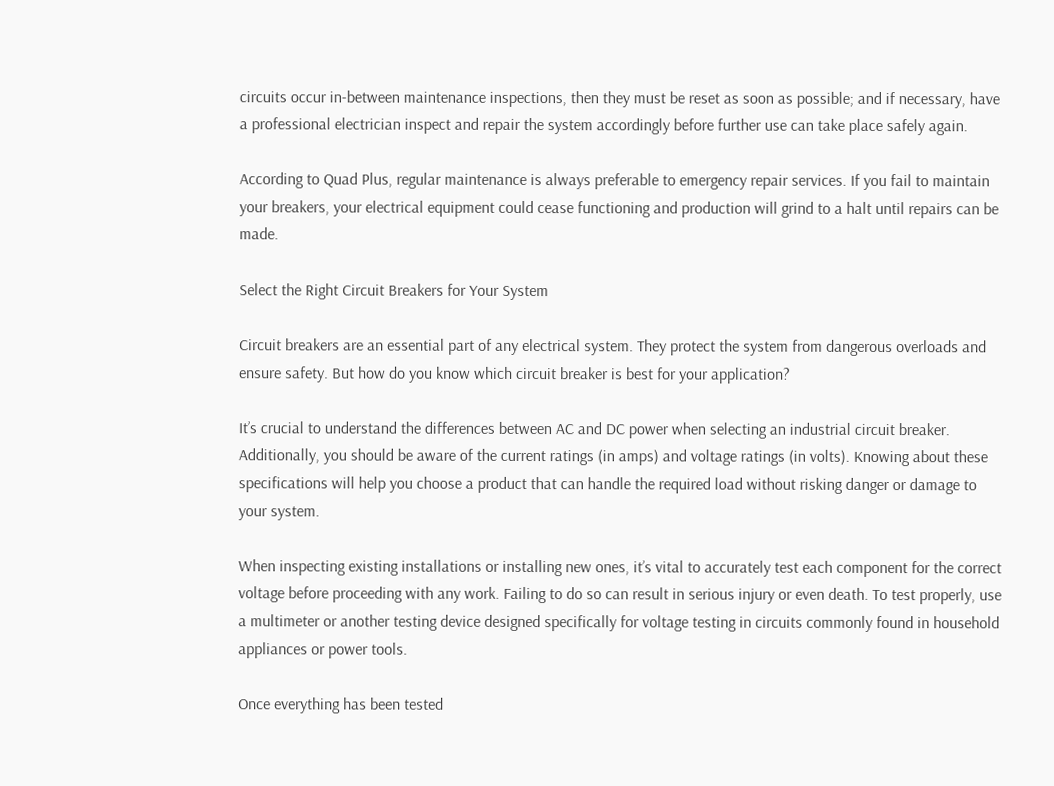circuits occur in-between maintenance inspections, then they must be reset as soon as possible; and if necessary, have a professional electrician inspect and repair the system accordingly before further use can take place safely again.

According to Quad Plus, regular maintenance is always preferable to emergency repair services. If you fail to maintain your breakers, your electrical equipment could cease functioning and production will grind to a halt until repairs can be made.

Select the Right Circuit Breakers for Your System

Circuit breakers are an essential part of any electrical system. They protect the system from dangerous overloads and ensure safety. But how do you know which circuit breaker is best for your application?

It’s crucial to understand the differences between AC and DC power when selecting an industrial circuit breaker. Additionally, you should be aware of the current ratings (in amps) and voltage ratings (in volts). Knowing about these specifications will help you choose a product that can handle the required load without risking danger or damage to your system.

When inspecting existing installations or installing new ones, it’s vital to accurately test each component for the correct voltage before proceeding with any work. Failing to do so can result in serious injury or even death. To test properly, use a multimeter or another testing device designed specifically for voltage testing in circuits commonly found in household appliances or power tools.

Once everything has been tested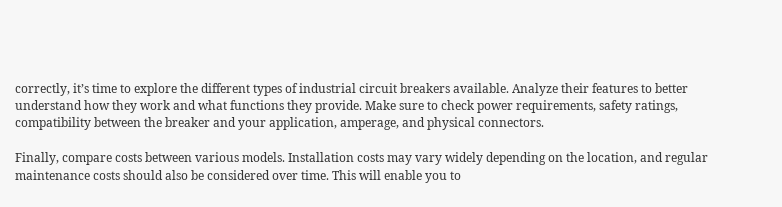correctly, it’s time to explore the different types of industrial circuit breakers available. Analyze their features to better understand how they work and what functions they provide. Make sure to check power requirements, safety ratings, compatibility between the breaker and your application, amperage, and physical connectors.

Finally, compare costs between various models. Installation costs may vary widely depending on the location, and regular maintenance costs should also be considered over time. This will enable you to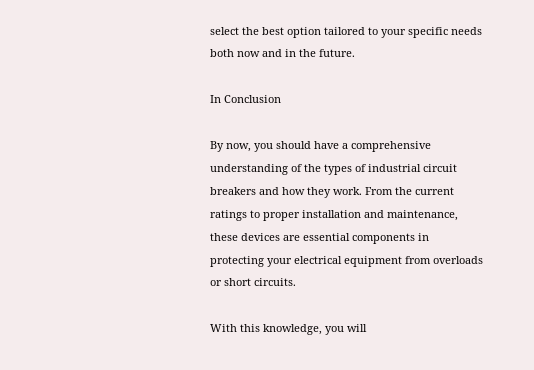select the best option tailored to your specific needs both now and in the future.

In Conclusion

By now, you should have a comprehensive understanding of the types of industrial circuit breakers and how they work. From the current ratings to proper installation and maintenance, these devices are essential components in protecting your electrical equipment from overloads or short circuits.

With this knowledge, you will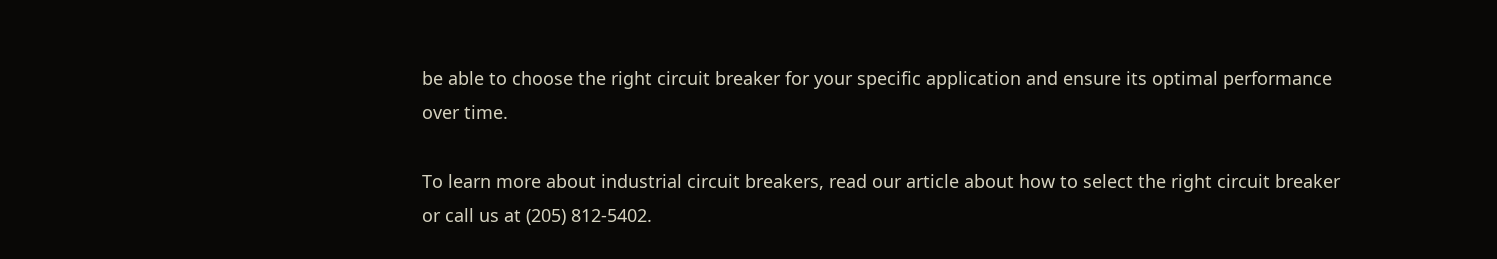be able to choose the right circuit breaker for your specific application and ensure its optimal performance over time.

To learn more about industrial circuit breakers, read our article about how to select the right circuit breaker or call us at (205) 812-5402.